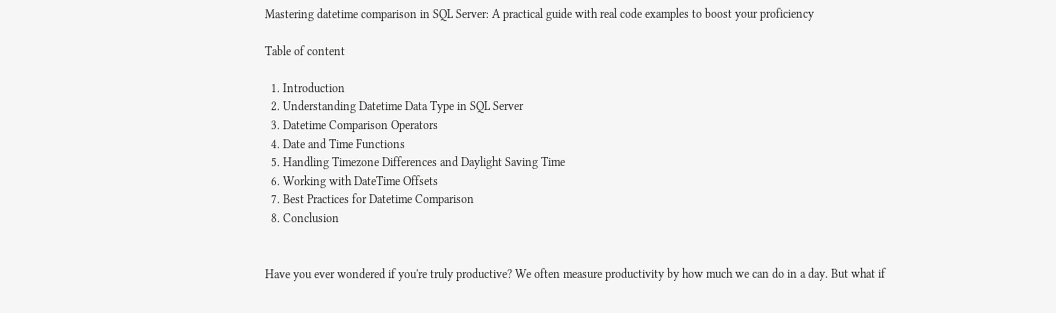Mastering datetime comparison in SQL Server: A practical guide with real code examples to boost your proficiency

Table of content

  1. Introduction
  2. Understanding Datetime Data Type in SQL Server
  3. Datetime Comparison Operators
  4. Date and Time Functions
  5. Handling Timezone Differences and Daylight Saving Time
  6. Working with DateTime Offsets
  7. Best Practices for Datetime Comparison
  8. Conclusion


Have you ever wondered if you're truly productive? We often measure productivity by how much we can do in a day. But what if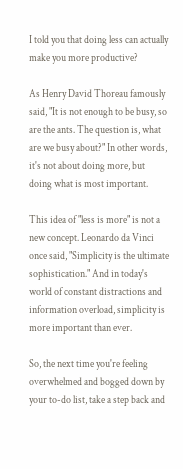I told you that doing less can actually make you more productive?

As Henry David Thoreau famously said, "It is not enough to be busy, so are the ants. The question is, what are we busy about?" In other words, it's not about doing more, but doing what is most important.

This idea of "less is more" is not a new concept. Leonardo da Vinci once said, "Simplicity is the ultimate sophistication." And in today's world of constant distractions and information overload, simplicity is more important than ever.

So, the next time you're feeling overwhelmed and bogged down by your to-do list, take a step back and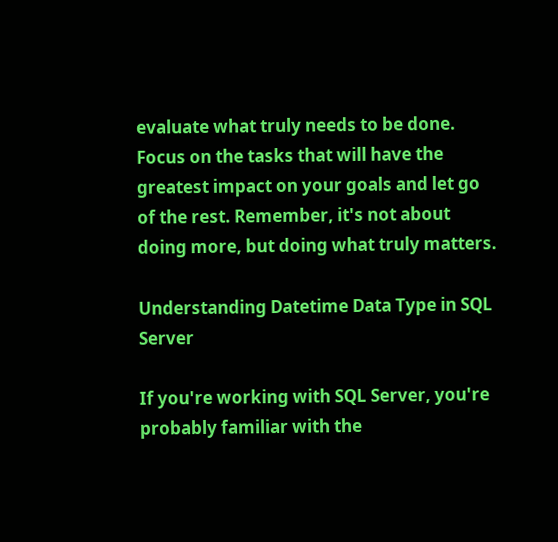evaluate what truly needs to be done. Focus on the tasks that will have the greatest impact on your goals and let go of the rest. Remember, it's not about doing more, but doing what truly matters.

Understanding Datetime Data Type in SQL Server

If you're working with SQL Server, you're probably familiar with the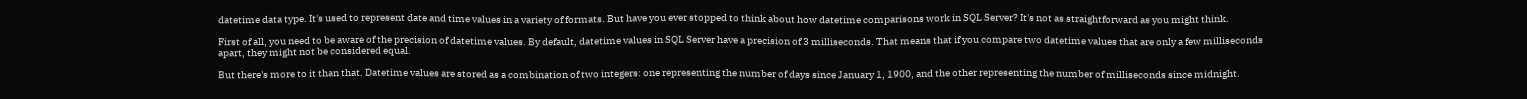datetime data type. It's used to represent date and time values in a variety of formats. But have you ever stopped to think about how datetime comparisons work in SQL Server? It's not as straightforward as you might think.

First of all, you need to be aware of the precision of datetime values. By default, datetime values in SQL Server have a precision of 3 milliseconds. That means that if you compare two datetime values that are only a few milliseconds apart, they might not be considered equal.

But there's more to it than that. Datetime values are stored as a combination of two integers: one representing the number of days since January 1, 1900, and the other representing the number of milliseconds since midnight.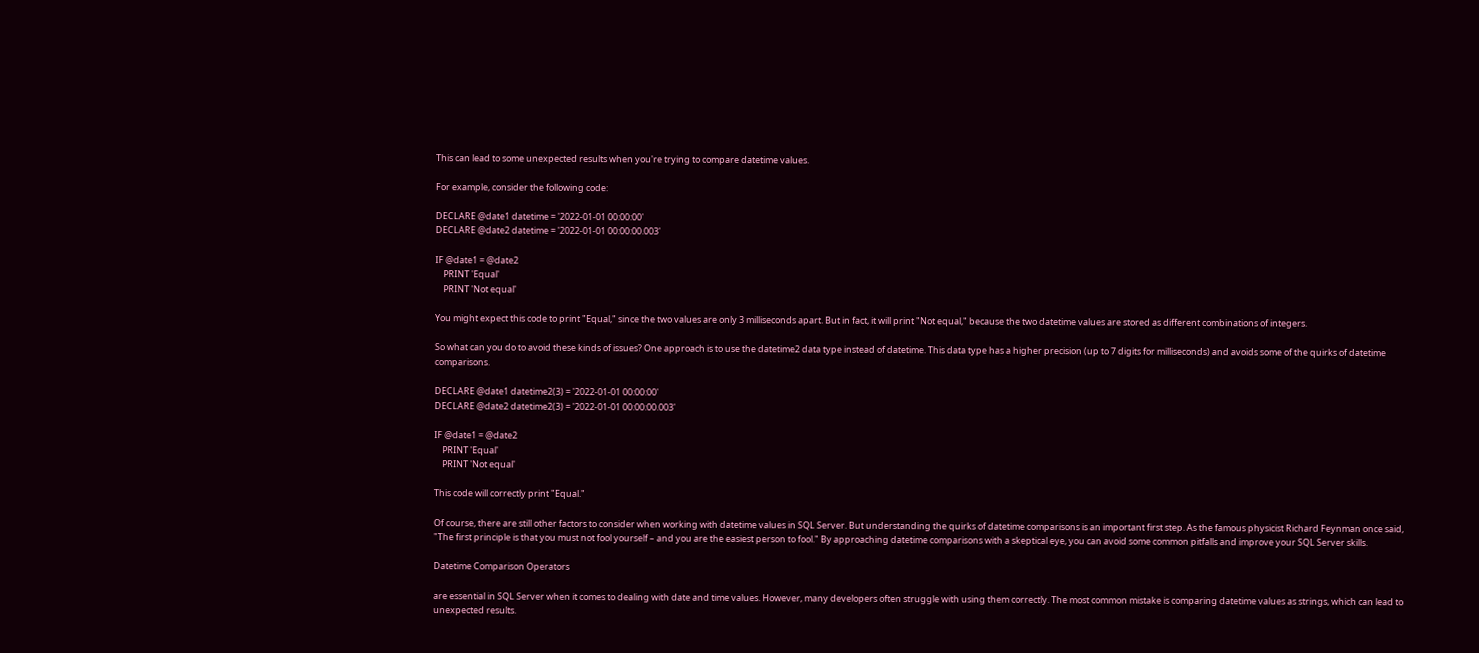This can lead to some unexpected results when you're trying to compare datetime values.

For example, consider the following code:

DECLARE @date1 datetime = '2022-01-01 00:00:00'
DECLARE @date2 datetime = '2022-01-01 00:00:00.003'

IF @date1 = @date2
    PRINT 'Equal'
    PRINT 'Not equal'

You might expect this code to print "Equal," since the two values are only 3 milliseconds apart. But in fact, it will print "Not equal," because the two datetime values are stored as different combinations of integers.

So what can you do to avoid these kinds of issues? One approach is to use the datetime2 data type instead of datetime. This data type has a higher precision (up to 7 digits for milliseconds) and avoids some of the quirks of datetime comparisons.

DECLARE @date1 datetime2(3) = '2022-01-01 00:00:00'
DECLARE @date2 datetime2(3) = '2022-01-01 00:00:00.003'

IF @date1 = @date2
    PRINT 'Equal'
    PRINT 'Not equal'

This code will correctly print "Equal."

Of course, there are still other factors to consider when working with datetime values in SQL Server. But understanding the quirks of datetime comparisons is an important first step. As the famous physicist Richard Feynman once said, "The first principle is that you must not fool yourself – and you are the easiest person to fool." By approaching datetime comparisons with a skeptical eye, you can avoid some common pitfalls and improve your SQL Server skills.

Datetime Comparison Operators

are essential in SQL Server when it comes to dealing with date and time values. However, many developers often struggle with using them correctly. The most common mistake is comparing datetime values as strings, which can lead to unexpected results.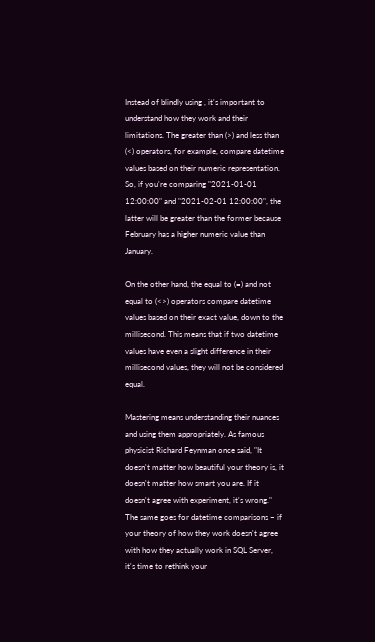Instead of blindly using , it's important to understand how they work and their limitations. The greater than (>) and less than (<) operators, for example, compare datetime values based on their numeric representation. So, if you're comparing "2021-01-01 12:00:00" and "2021-02-01 12:00:00", the latter will be greater than the former because February has a higher numeric value than January.

On the other hand, the equal to (=) and not equal to (<>) operators compare datetime values based on their exact value, down to the millisecond. This means that if two datetime values have even a slight difference in their millisecond values, they will not be considered equal.

Mastering means understanding their nuances and using them appropriately. As famous physicist Richard Feynman once said, "It doesn't matter how beautiful your theory is, it doesn't matter how smart you are. If it doesn't agree with experiment, it's wrong." The same goes for datetime comparisons – if your theory of how they work doesn't agree with how they actually work in SQL Server, it's time to rethink your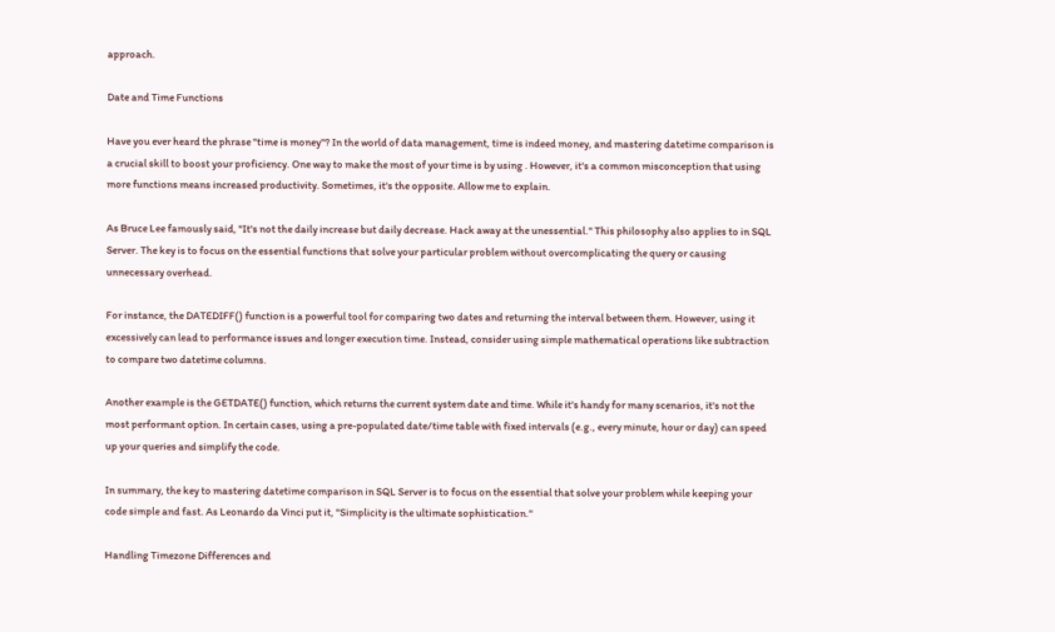approach.

Date and Time Functions

Have you ever heard the phrase "time is money"? In the world of data management, time is indeed money, and mastering datetime comparison is a crucial skill to boost your proficiency. One way to make the most of your time is by using . However, it's a common misconception that using more functions means increased productivity. Sometimes, it's the opposite. Allow me to explain.

As Bruce Lee famously said, "It's not the daily increase but daily decrease. Hack away at the unessential." This philosophy also applies to in SQL Server. The key is to focus on the essential functions that solve your particular problem without overcomplicating the query or causing unnecessary overhead.

For instance, the DATEDIFF() function is a powerful tool for comparing two dates and returning the interval between them. However, using it excessively can lead to performance issues and longer execution time. Instead, consider using simple mathematical operations like subtraction to compare two datetime columns.

Another example is the GETDATE() function, which returns the current system date and time. While it's handy for many scenarios, it's not the most performant option. In certain cases, using a pre-populated date/time table with fixed intervals (e.g., every minute, hour or day) can speed up your queries and simplify the code.

In summary, the key to mastering datetime comparison in SQL Server is to focus on the essential that solve your problem while keeping your code simple and fast. As Leonardo da Vinci put it, "Simplicity is the ultimate sophistication."

Handling Timezone Differences and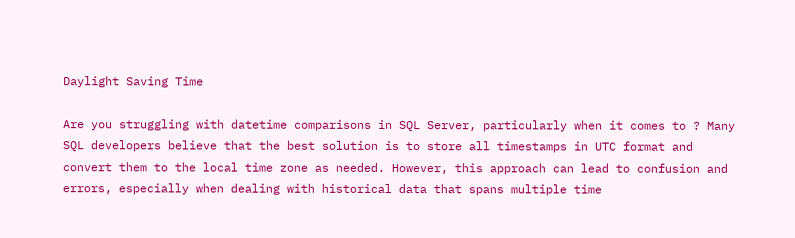Daylight Saving Time

Are you struggling with datetime comparisons in SQL Server, particularly when it comes to ? Many SQL developers believe that the best solution is to store all timestamps in UTC format and convert them to the local time zone as needed. However, this approach can lead to confusion and errors, especially when dealing with historical data that spans multiple time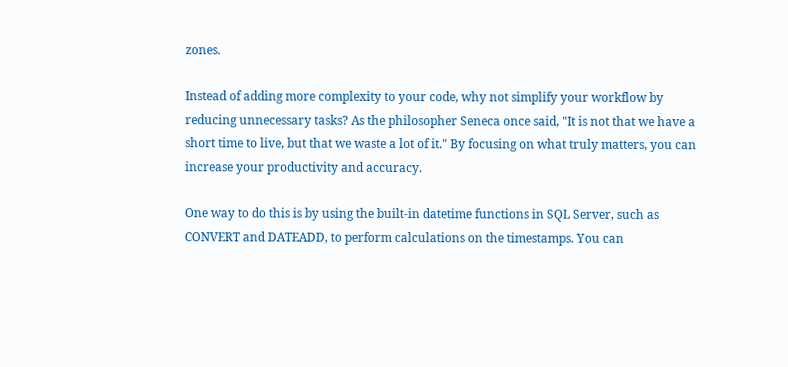zones.

Instead of adding more complexity to your code, why not simplify your workflow by reducing unnecessary tasks? As the philosopher Seneca once said, "It is not that we have a short time to live, but that we waste a lot of it." By focusing on what truly matters, you can increase your productivity and accuracy.

One way to do this is by using the built-in datetime functions in SQL Server, such as CONVERT and DATEADD, to perform calculations on the timestamps. You can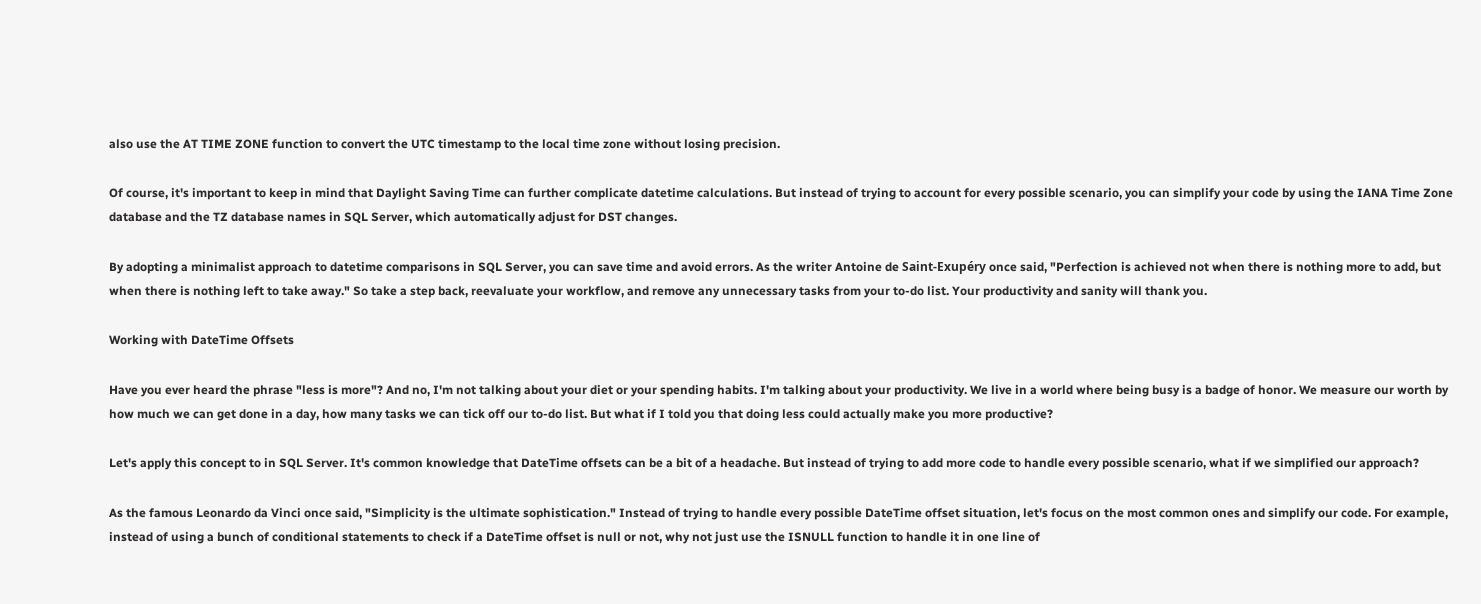also use the AT TIME ZONE function to convert the UTC timestamp to the local time zone without losing precision.

Of course, it's important to keep in mind that Daylight Saving Time can further complicate datetime calculations. But instead of trying to account for every possible scenario, you can simplify your code by using the IANA Time Zone database and the TZ database names in SQL Server, which automatically adjust for DST changes.

By adopting a minimalist approach to datetime comparisons in SQL Server, you can save time and avoid errors. As the writer Antoine de Saint-Exupéry once said, "Perfection is achieved not when there is nothing more to add, but when there is nothing left to take away." So take a step back, reevaluate your workflow, and remove any unnecessary tasks from your to-do list. Your productivity and sanity will thank you.

Working with DateTime Offsets

Have you ever heard the phrase "less is more"? And no, I'm not talking about your diet or your spending habits. I'm talking about your productivity. We live in a world where being busy is a badge of honor. We measure our worth by how much we can get done in a day, how many tasks we can tick off our to-do list. But what if I told you that doing less could actually make you more productive?

Let's apply this concept to in SQL Server. It's common knowledge that DateTime offsets can be a bit of a headache. But instead of trying to add more code to handle every possible scenario, what if we simplified our approach?

As the famous Leonardo da Vinci once said, "Simplicity is the ultimate sophistication." Instead of trying to handle every possible DateTime offset situation, let's focus on the most common ones and simplify our code. For example, instead of using a bunch of conditional statements to check if a DateTime offset is null or not, why not just use the ISNULL function to handle it in one line of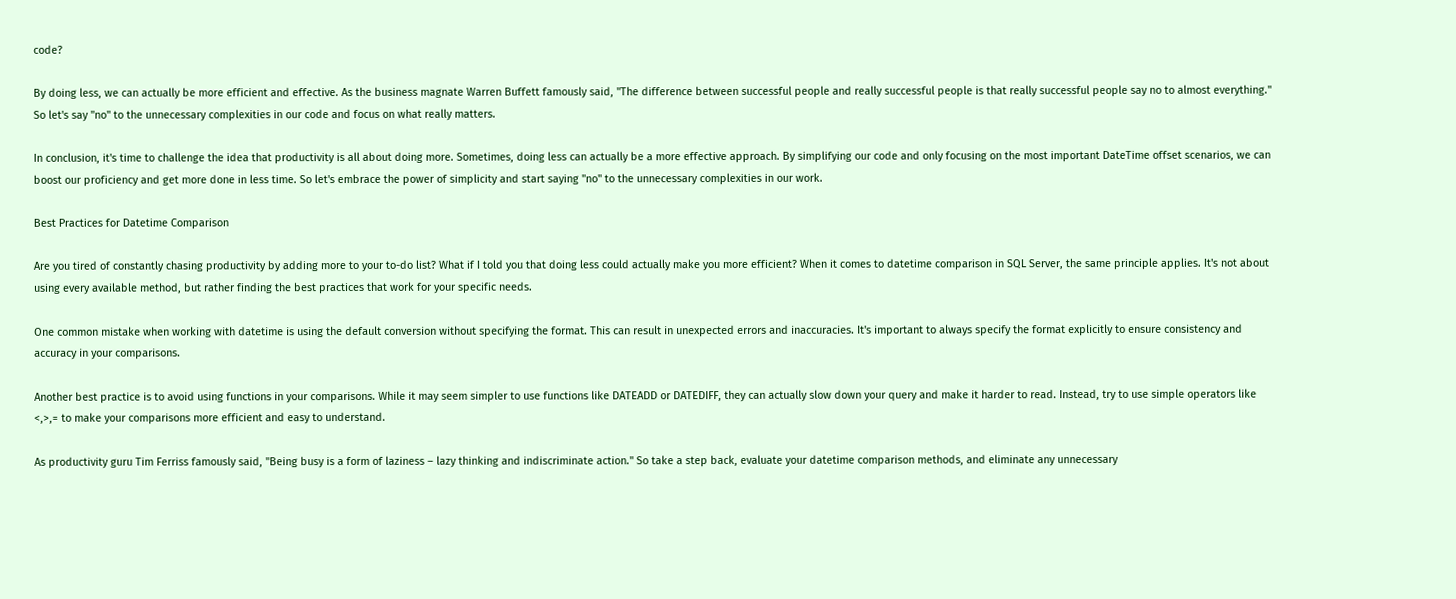code?

By doing less, we can actually be more efficient and effective. As the business magnate Warren Buffett famously said, "The difference between successful people and really successful people is that really successful people say no to almost everything." So let's say "no" to the unnecessary complexities in our code and focus on what really matters.

In conclusion, it's time to challenge the idea that productivity is all about doing more. Sometimes, doing less can actually be a more effective approach. By simplifying our code and only focusing on the most important DateTime offset scenarios, we can boost our proficiency and get more done in less time. So let's embrace the power of simplicity and start saying "no" to the unnecessary complexities in our work.

Best Practices for Datetime Comparison

Are you tired of constantly chasing productivity by adding more to your to-do list? What if I told you that doing less could actually make you more efficient? When it comes to datetime comparison in SQL Server, the same principle applies. It's not about using every available method, but rather finding the best practices that work for your specific needs.

One common mistake when working with datetime is using the default conversion without specifying the format. This can result in unexpected errors and inaccuracies. It's important to always specify the format explicitly to ensure consistency and accuracy in your comparisons.

Another best practice is to avoid using functions in your comparisons. While it may seem simpler to use functions like DATEADD or DATEDIFF, they can actually slow down your query and make it harder to read. Instead, try to use simple operators like <,>,= to make your comparisons more efficient and easy to understand.

As productivity guru Tim Ferriss famously said, "Being busy is a form of laziness – lazy thinking and indiscriminate action." So take a step back, evaluate your datetime comparison methods, and eliminate any unnecessary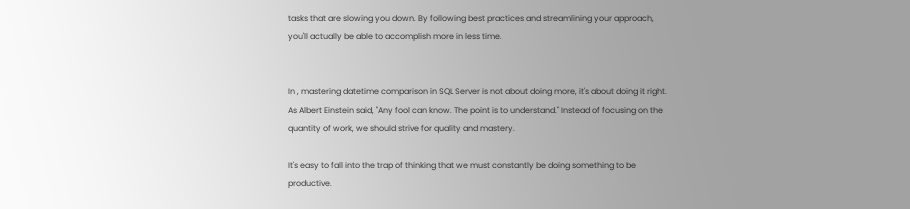tasks that are slowing you down. By following best practices and streamlining your approach, you'll actually be able to accomplish more in less time.


In , mastering datetime comparison in SQL Server is not about doing more, it's about doing it right. As Albert Einstein said, "Any fool can know. The point is to understand." Instead of focusing on the quantity of work, we should strive for quality and mastery.

It's easy to fall into the trap of thinking that we must constantly be doing something to be productive.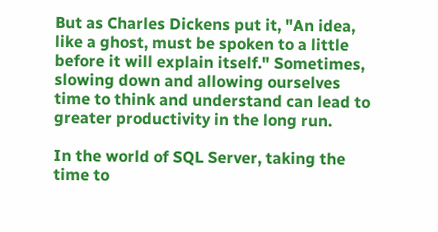But as Charles Dickens put it, "An idea, like a ghost, must be spoken to a little before it will explain itself." Sometimes, slowing down and allowing ourselves time to think and understand can lead to greater productivity in the long run.

In the world of SQL Server, taking the time to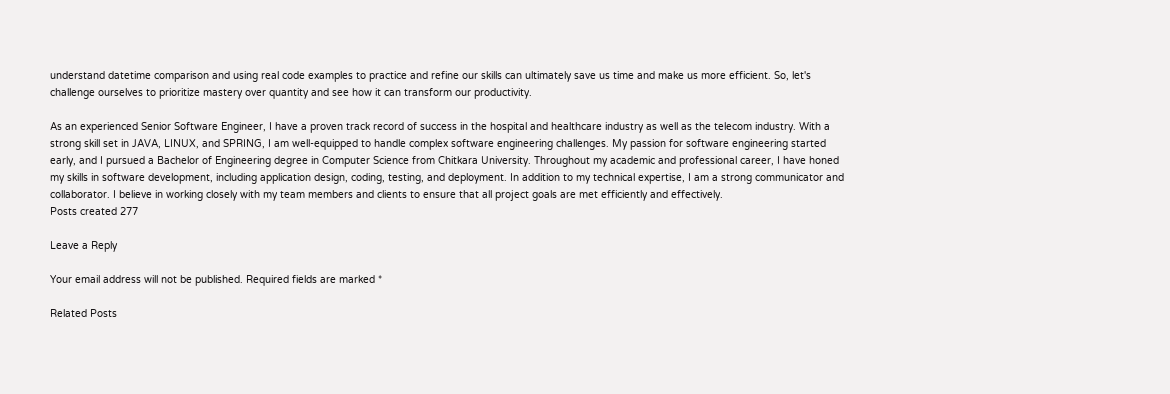understand datetime comparison and using real code examples to practice and refine our skills can ultimately save us time and make us more efficient. So, let's challenge ourselves to prioritize mastery over quantity and see how it can transform our productivity.

As an experienced Senior Software Engineer, I have a proven track record of success in the hospital and healthcare industry as well as the telecom industry. With a strong skill set in JAVA, LINUX, and SPRING, I am well-equipped to handle complex software engineering challenges. My passion for software engineering started early, and I pursued a Bachelor of Engineering degree in Computer Science from Chitkara University. Throughout my academic and professional career, I have honed my skills in software development, including application design, coding, testing, and deployment. In addition to my technical expertise, I am a strong communicator and collaborator. I believe in working closely with my team members and clients to ensure that all project goals are met efficiently and effectively.
Posts created 277

Leave a Reply

Your email address will not be published. Required fields are marked *

Related Posts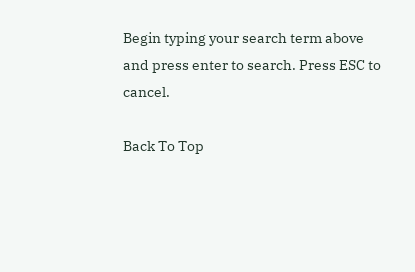Begin typing your search term above and press enter to search. Press ESC to cancel.

Back To Top